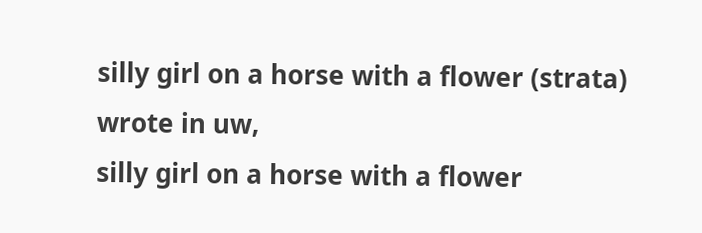silly girl on a horse with a flower (strata) wrote in uw,
silly girl on a horse with a flower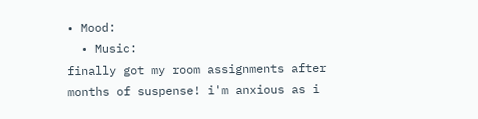• Mood:
  • Music:
finally got my room assignments after months of suspense! i'm anxious as i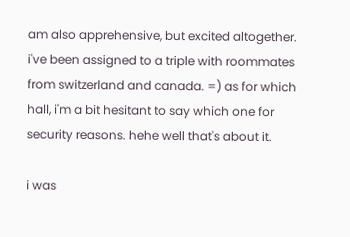am also apprehensive, but excited altogether. i've been assigned to a triple with roommates from switzerland and canada. =) as for which hall, i'm a bit hesitant to say which one for security reasons. hehe well that's about it.

i was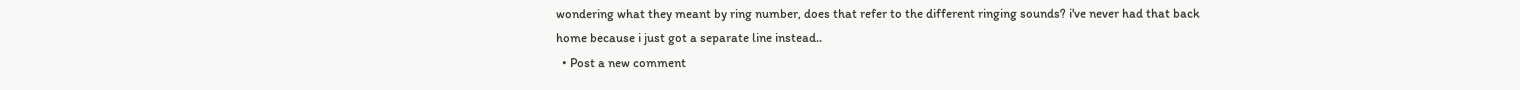wondering what they meant by ring number, does that refer to the different ringing sounds? i've never had that back home because i just got a separate line instead..
  • Post a new comment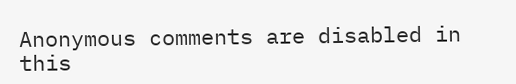Anonymous comments are disabled in this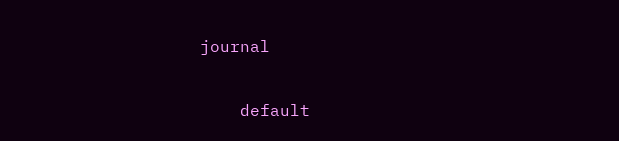journal

    default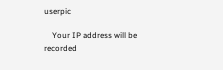userpic

    Your IP address will be recorded